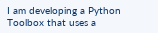I am developing a Python Toolbox that uses a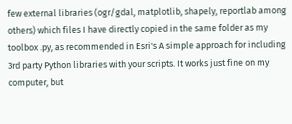few external libraries (ogr/gdal, matplotlib, shapely, reportlab among others) which files I have directly copied in the same folder as my toolbox .py, as recommended in Esri's A simple approach for including 3rd party Python libraries with your scripts. It works just fine on my computer, but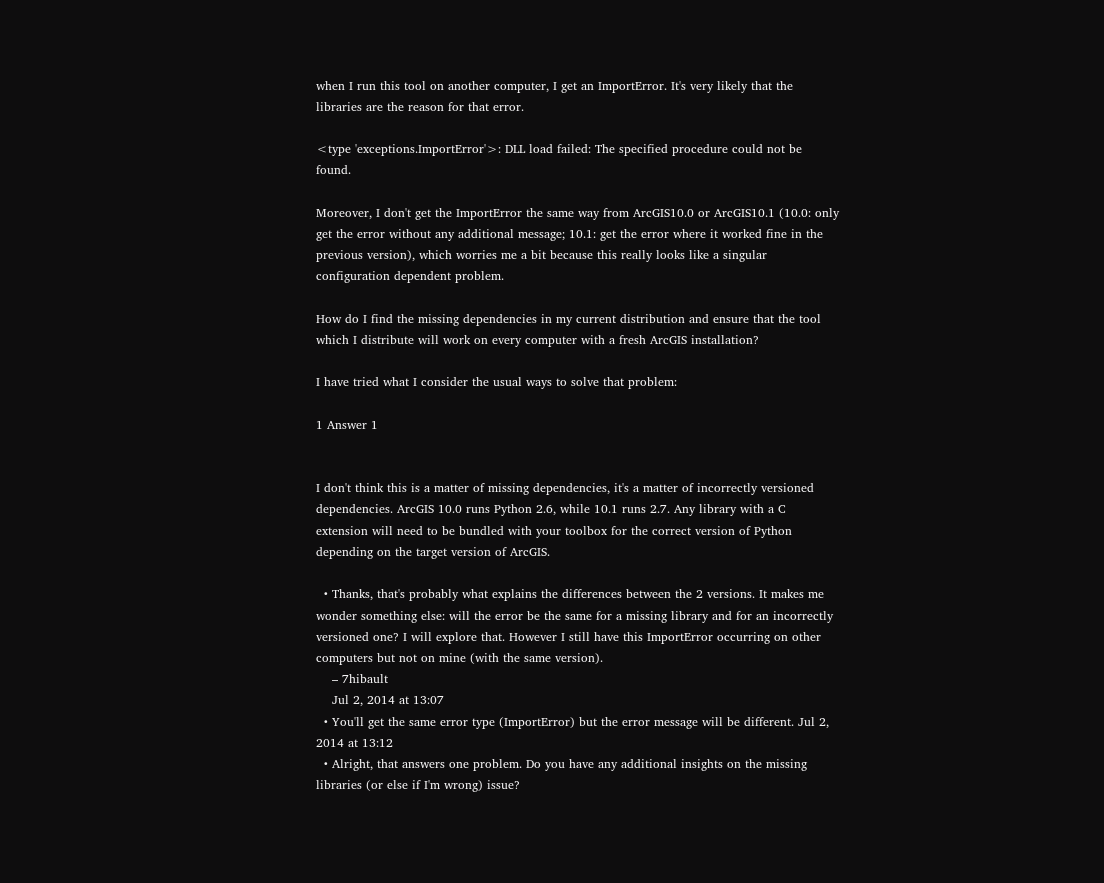when I run this tool on another computer, I get an ImportError. It's very likely that the libraries are the reason for that error.

<type 'exceptions.ImportError'>: DLL load failed: The specified procedure could not be found.

Moreover, I don't get the ImportError the same way from ArcGIS10.0 or ArcGIS10.1 (10.0: only get the error without any additional message; 10.1: get the error where it worked fine in the previous version), which worries me a bit because this really looks like a singular configuration dependent problem.

How do I find the missing dependencies in my current distribution and ensure that the tool which I distribute will work on every computer with a fresh ArcGIS installation?

I have tried what I consider the usual ways to solve that problem:

1 Answer 1


I don't think this is a matter of missing dependencies, it's a matter of incorrectly versioned dependencies. ArcGIS 10.0 runs Python 2.6, while 10.1 runs 2.7. Any library with a C extension will need to be bundled with your toolbox for the correct version of Python depending on the target version of ArcGIS.

  • Thanks, that's probably what explains the differences between the 2 versions. It makes me wonder something else: will the error be the same for a missing library and for an incorrectly versioned one? I will explore that. However I still have this ImportError occurring on other computers but not on mine (with the same version).
    – 7hibault
    Jul 2, 2014 at 13:07
  • You'll get the same error type (ImportError) but the error message will be different. Jul 2, 2014 at 13:12
  • Alright, that answers one problem. Do you have any additional insights on the missing libraries (or else if I'm wrong) issue?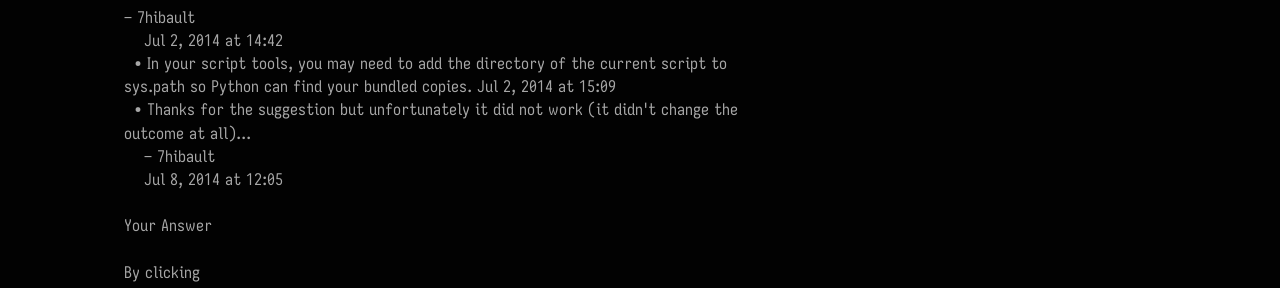– 7hibault
    Jul 2, 2014 at 14:42
  • In your script tools, you may need to add the directory of the current script to sys.path so Python can find your bundled copies. Jul 2, 2014 at 15:09
  • Thanks for the suggestion but unfortunately it did not work (it didn't change the outcome at all)...
    – 7hibault
    Jul 8, 2014 at 12:05

Your Answer

By clicking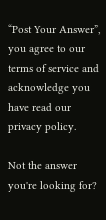“Post Your Answer”, you agree to our terms of service and acknowledge you have read our privacy policy.

Not the answer you're looking for?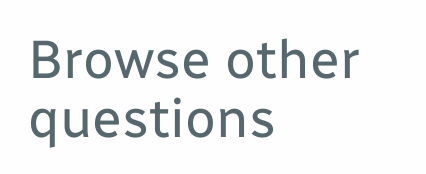Browse other questions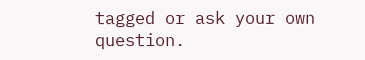tagged or ask your own question.